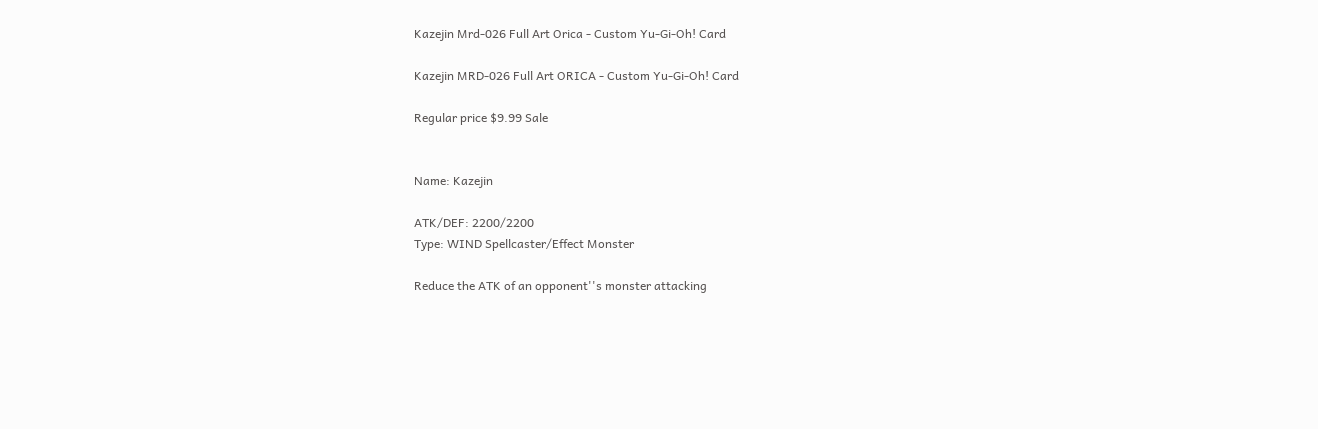Kazejin Mrd-026 Full Art Orica - Custom Yu-Gi-Oh! Card

Kazejin MRD-026 Full Art ORICA - Custom Yu-Gi-Oh! Card

Regular price $9.99 Sale


Name: Kazejin

ATK/DEF: 2200/2200
Type: WIND Spellcaster/Effect Monster

Reduce the ATK of an opponent''s monster attacking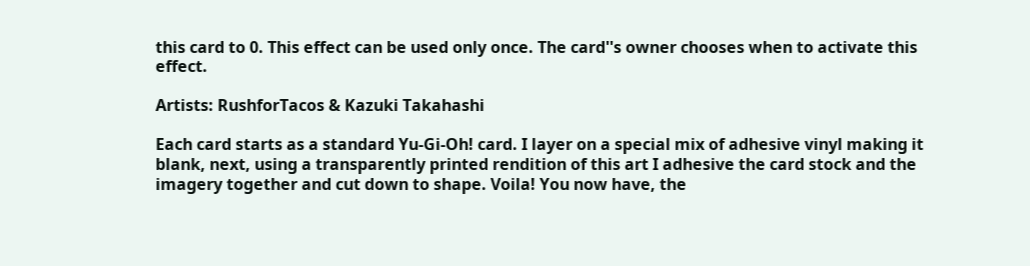this card to 0. This effect can be used only once. The card''s owner chooses when to activate this effect.

Artists: RushforTacos & Kazuki Takahashi

Each card starts as a standard Yu-Gi-Oh! card. I layer on a special mix of adhesive vinyl making it blank, next, using a transparently printed rendition of this art I adhesive the card stock and the imagery together and cut down to shape. Voila! You now have, the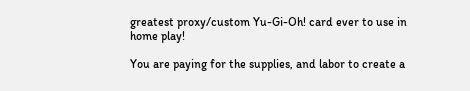greatest proxy/custom Yu-Gi-Oh! card ever to use in home play!

You are paying for the supplies, and labor to create a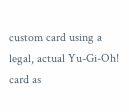custom card using a legal, actual Yu-Gi-Oh! card as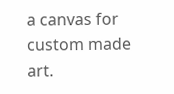a canvas for custom made art.